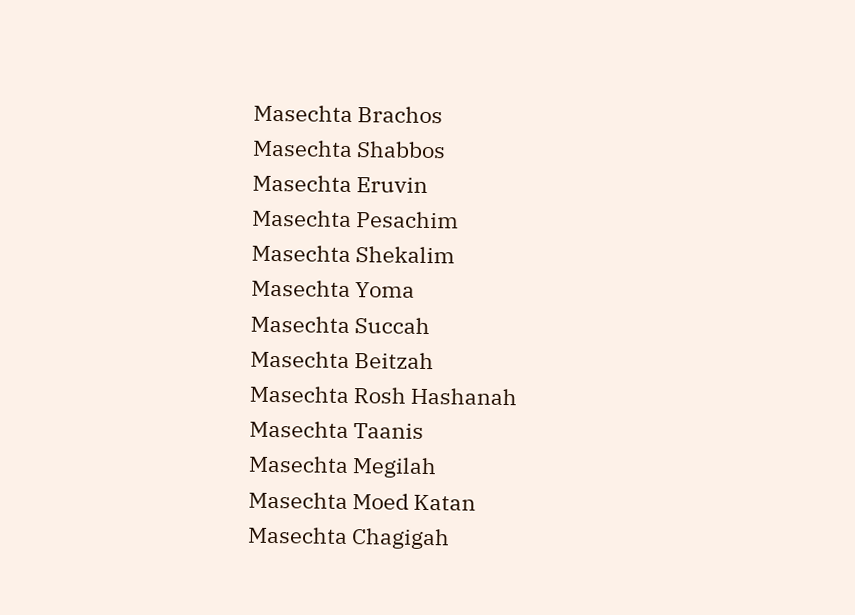Masechta Brachos
Masechta Shabbos
Masechta Eruvin
Masechta Pesachim
Masechta Shekalim
Masechta Yoma
Masechta Succah
Masechta Beitzah
Masechta Rosh Hashanah
Masechta Taanis
Masechta Megilah
Masechta Moed Katan
Masechta Chagigah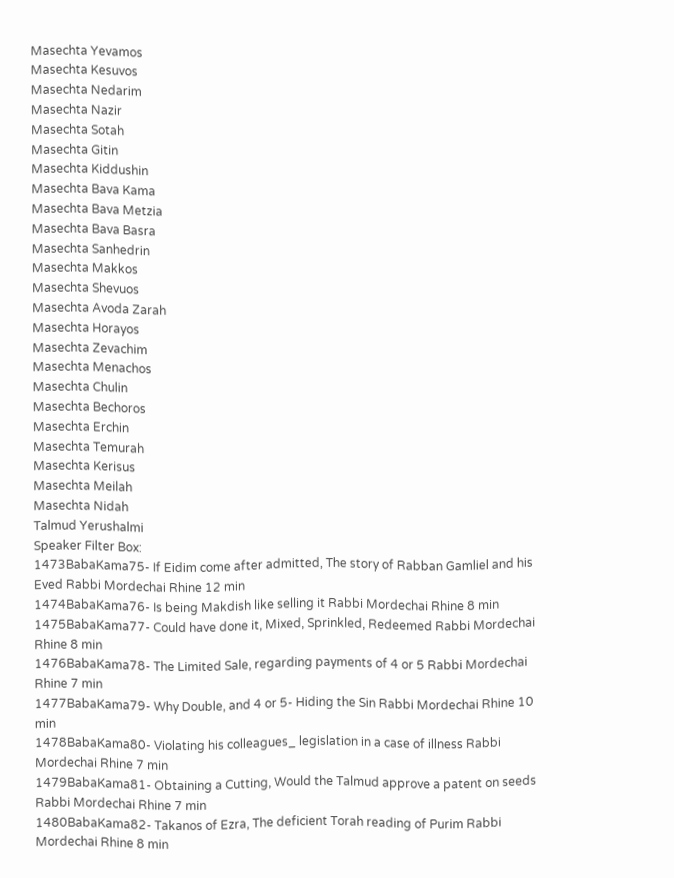Masechta Yevamos
Masechta Kesuvos
Masechta Nedarim
Masechta Nazir
Masechta Sotah
Masechta Gitin
Masechta Kiddushin
Masechta Bava Kama
Masechta Bava Metzia
Masechta Bava Basra
Masechta Sanhedrin
Masechta Makkos
Masechta Shevuos
Masechta Avoda Zarah
Masechta Horayos
Masechta Zevachim
Masechta Menachos
Masechta Chulin
Masechta Bechoros
Masechta Erchin
Masechta Temurah
Masechta Kerisus
Masechta Meilah
Masechta Nidah
Talmud Yerushalmi
Speaker Filter Box:
1473BabaKama75- If Eidim come after admitted, The story of Rabban Gamliel and his Eved Rabbi Mordechai Rhine 12 min
1474BabaKama76- Is being Makdish like selling it Rabbi Mordechai Rhine 8 min
1475BabaKama77- Could have done it, Mixed, Sprinkled, Redeemed Rabbi Mordechai Rhine 8 min
1476BabaKama78- The Limited Sale, regarding payments of 4 or 5 Rabbi Mordechai Rhine 7 min
1477BabaKama79- Why Double, and 4 or 5- Hiding the Sin Rabbi Mordechai Rhine 10 min
1478BabaKama80- Violating his colleagues_ legislation in a case of illness Rabbi Mordechai Rhine 7 min
1479BabaKama81- Obtaining a Cutting, Would the Talmud approve a patent on seeds Rabbi Mordechai Rhine 7 min
1480BabaKama82- Takanos of Ezra, The deficient Torah reading of Purim Rabbi Mordechai Rhine 8 min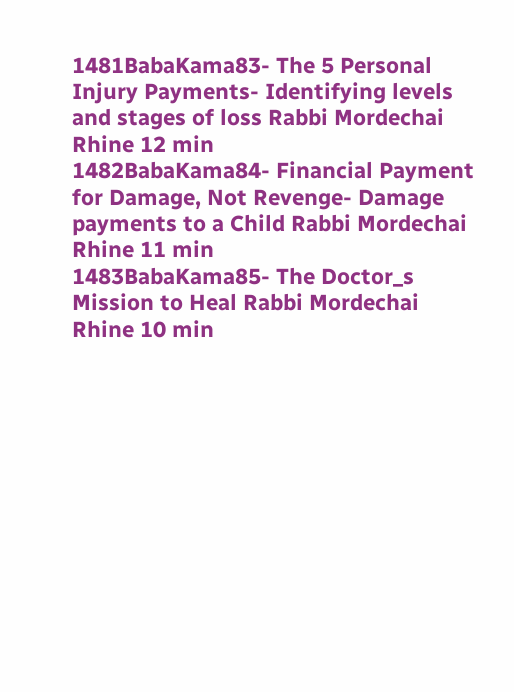1481BabaKama83- The 5 Personal Injury Payments- Identifying levels and stages of loss Rabbi Mordechai Rhine 12 min
1482BabaKama84- Financial Payment for Damage, Not Revenge- Damage payments to a Child Rabbi Mordechai Rhine 11 min
1483BabaKama85- The Doctor_s Mission to Heal Rabbi Mordechai Rhine 10 min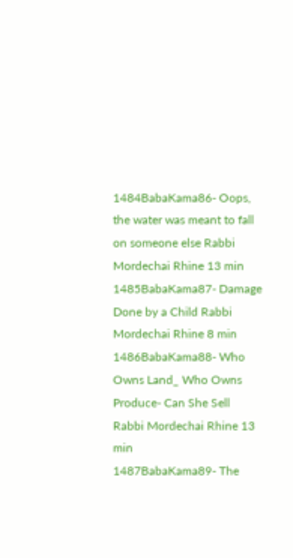1484BabaKama86- Oops, the water was meant to fall on someone else Rabbi Mordechai Rhine 13 min
1485BabaKama87- Damage Done by a Child Rabbi Mordechai Rhine 8 min
1486BabaKama88- Who Owns Land_ Who Owns Produce- Can She Sell Rabbi Mordechai Rhine 13 min
1487BabaKama89- The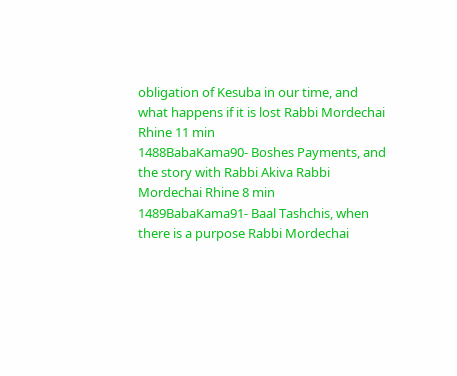obligation of Kesuba in our time, and what happens if it is lost Rabbi Mordechai Rhine 11 min
1488BabaKama90- Boshes Payments, and the story with Rabbi Akiva Rabbi Mordechai Rhine 8 min
1489BabaKama91- Baal Tashchis, when there is a purpose Rabbi Mordechai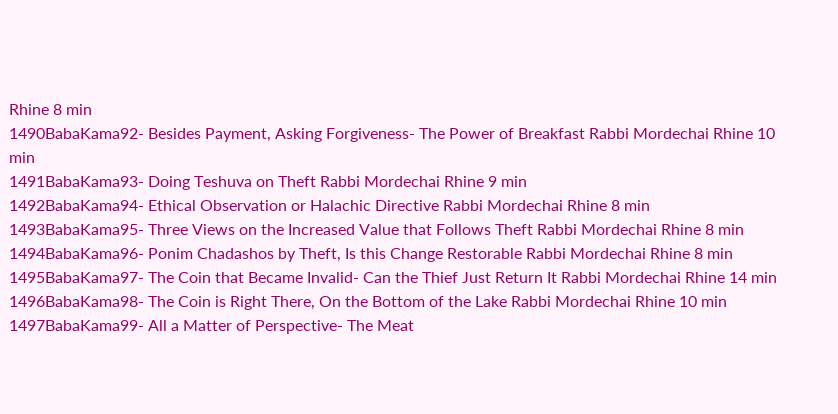Rhine 8 min
1490BabaKama92- Besides Payment, Asking Forgiveness- The Power of Breakfast Rabbi Mordechai Rhine 10 min
1491BabaKama93- Doing Teshuva on Theft Rabbi Mordechai Rhine 9 min
1492BabaKama94- Ethical Observation or Halachic Directive Rabbi Mordechai Rhine 8 min
1493BabaKama95- Three Views on the Increased Value that Follows Theft Rabbi Mordechai Rhine 8 min
1494BabaKama96- Ponim Chadashos by Theft, Is this Change Restorable Rabbi Mordechai Rhine 8 min
1495BabaKama97- The Coin that Became Invalid- Can the Thief Just Return It Rabbi Mordechai Rhine 14 min
1496BabaKama98- The Coin is Right There, On the Bottom of the Lake Rabbi Mordechai Rhine 10 min
1497BabaKama99- All a Matter of Perspective- The Meat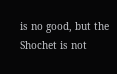is no good, but the Shochet is not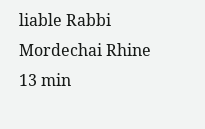liable Rabbi Mordechai Rhine 13 min